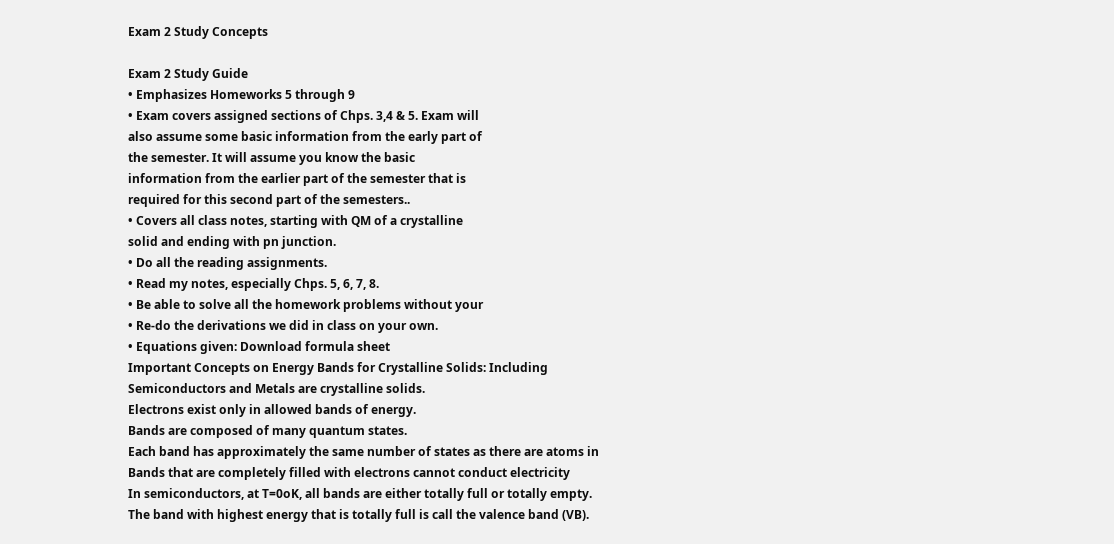Exam 2 Study Concepts

Exam 2 Study Guide
• Emphasizes Homeworks 5 through 9
• Exam covers assigned sections of Chps. 3,4 & 5. Exam will
also assume some basic information from the early part of
the semester. It will assume you know the basic
information from the earlier part of the semester that is
required for this second part of the semesters..
• Covers all class notes, starting with QM of a crystalline
solid and ending with pn junction.
• Do all the reading assignments.
• Read my notes, especially Chps. 5, 6, 7, 8.
• Be able to solve all the homework problems without your
• Re-do the derivations we did in class on your own.
• Equations given: Download formula sheet
Important Concepts on Energy Bands for Crystalline Solids: Including
Semiconductors and Metals are crystalline solids.
Electrons exist only in allowed bands of energy.
Bands are composed of many quantum states.
Each band has approximately the same number of states as there are atoms in
Bands that are completely filled with electrons cannot conduct electricity
In semiconductors, at T=0oK, all bands are either totally full or totally empty.
The band with highest energy that is totally full is call the valence band (VB).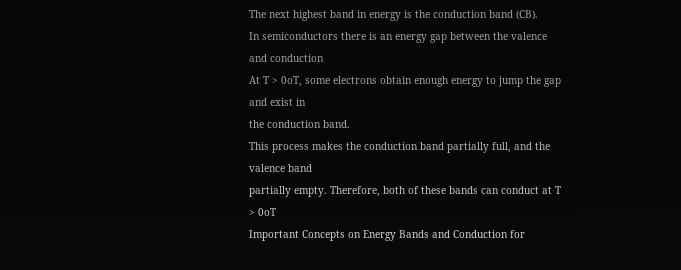The next highest band in energy is the conduction band (CB).
In semiconductors there is an energy gap between the valence and conduction
At T > 0oT, some electrons obtain enough energy to jump the gap and exist in
the conduction band.
This process makes the conduction band partially full, and the valence band
partially empty. Therefore, both of these bands can conduct at T > 0oT
Important Concepts on Energy Bands and Conduction for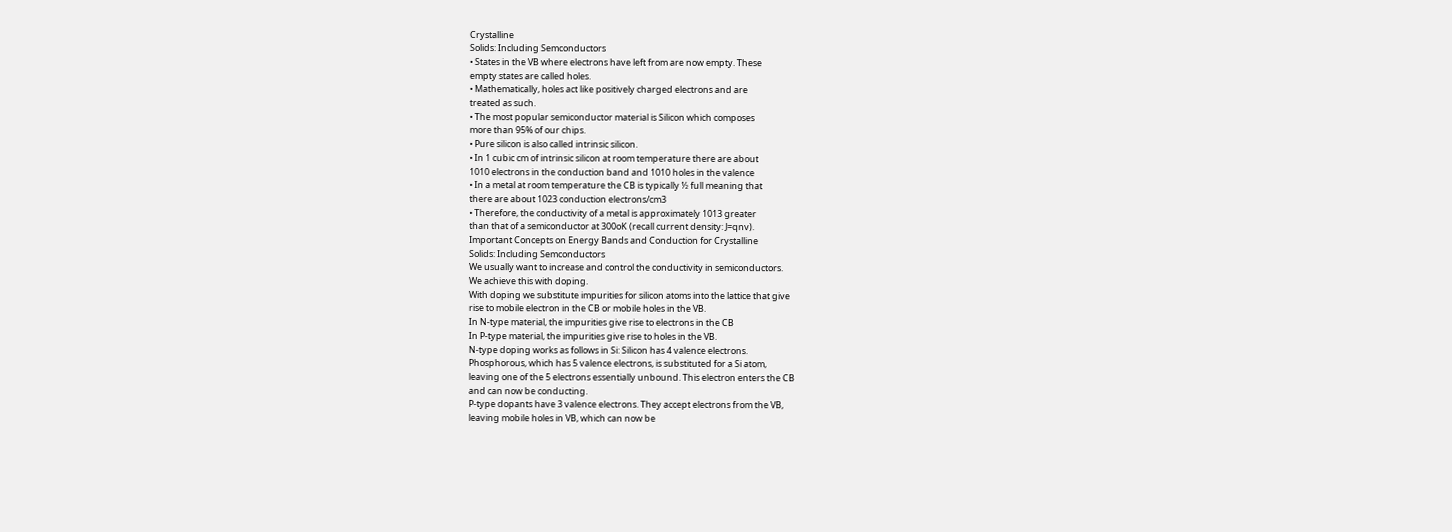Crystalline
Solids: Including Semconductors
• States in the VB where electrons have left from are now empty. These
empty states are called holes.
• Mathematically, holes act like positively charged electrons and are
treated as such.
• The most popular semiconductor material is Silicon which composes
more than 95% of our chips.
• Pure silicon is also called intrinsic silicon.
• In 1 cubic cm of intrinsic silicon at room temperature there are about
1010 electrons in the conduction band and 1010 holes in the valence
• In a metal at room temperature the CB is typically ½ full meaning that
there are about 1023 conduction electrons/cm3
• Therefore, the conductivity of a metal is approximately 1013 greater
than that of a semiconductor at 300oK (recall current density: J=qnv).
Important Concepts on Energy Bands and Conduction for Crystalline
Solids: Including Semconductors
We usually want to increase and control the conductivity in semiconductors.
We achieve this with doping.
With doping we substitute impurities for silicon atoms into the lattice that give
rise to mobile electron in the CB or mobile holes in the VB.
In N-type material, the impurities give rise to electrons in the CB
In P-type material, the impurities give rise to holes in the VB.
N-type doping works as follows in Si: Silicon has 4 valence electrons.
Phosphorous, which has 5 valence electrons, is substituted for a Si atom,
leaving one of the 5 electrons essentially unbound. This electron enters the CB
and can now be conducting.
P-type dopants have 3 valence electrons. They accept electrons from the VB,
leaving mobile holes in VB, which can now be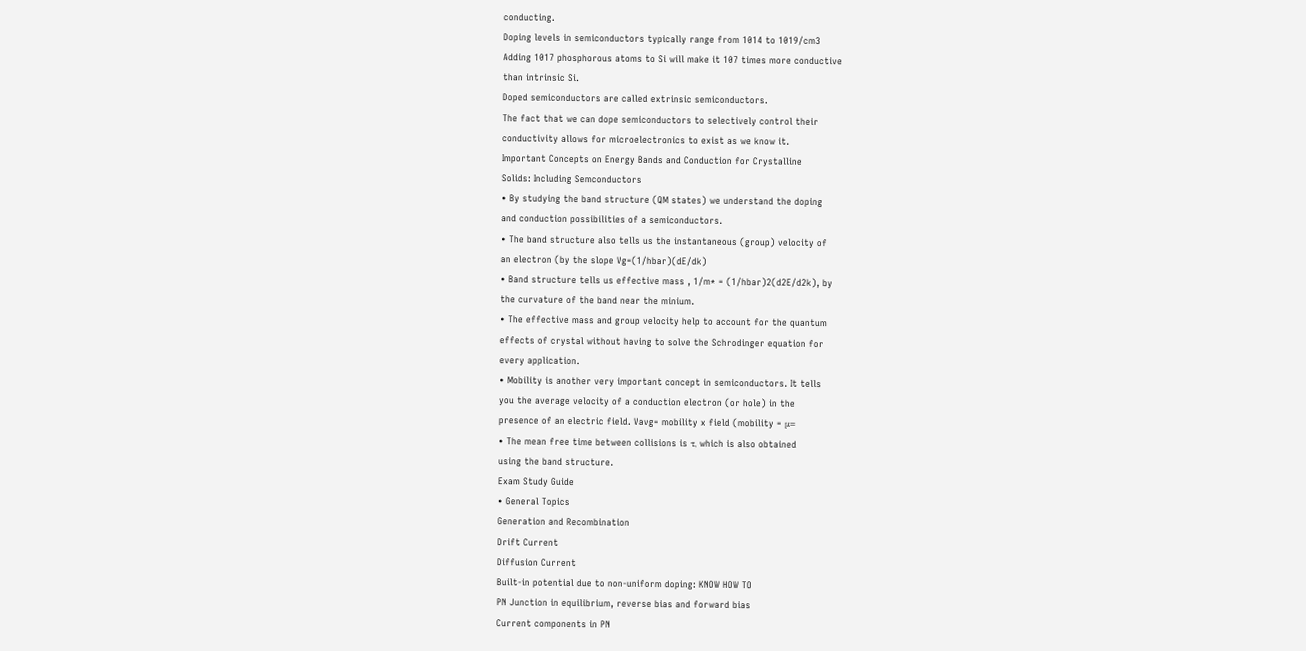conducting.
Doping levels in semiconductors typically range from 1014 to 1019/cm3
Adding 1017 phosphorous atoms to Si will make it 107 times more conductive
than intrinsic Si.
Doped semiconductors are called extrinsic semiconductors.
The fact that we can dope semiconductors to selectively control their
conductivity allows for microelectronics to exist as we know it.
Important Concepts on Energy Bands and Conduction for Crystalline
Solids: Including Semconductors
• By studying the band structure (QM states) we understand the doping
and conduction possibilities of a semiconductors.
• The band structure also tells us the instantaneous (group) velocity of
an electron (by the slope Vg=(1/hbar)(dE/dk)
• Band structure tells us effective mass , 1/m* = (1/hbar)2(d2E/d2k), by
the curvature of the band near the minium.
• The effective mass and group velocity help to account for the quantum
effects of crystal without having to solve the Schrodinger equation for
every application.
• Mobility is another very important concept in semiconductors. It tells
you the average velocity of a conduction electron (or hole) in the
presence of an electric field. Vavg= mobility x field (mobility = μ=
• The mean free time between collisions is τ, which is also obtained
using the band structure.
Exam Study Guide
• General Topics
Generation and Recombination
Drift Current
Diffusion Current
Built-in potential due to non-uniform doping: KNOW HOW TO
PN Junction in equilibrium, reverse bias and forward bias
Current components in PN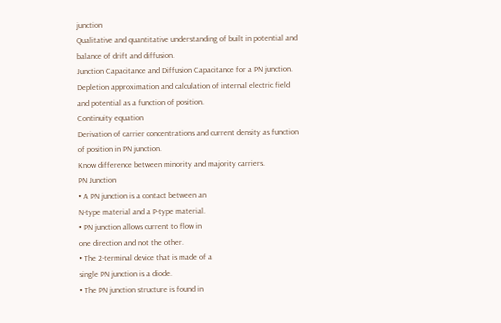junction
Qualitative and quantitative understanding of built in potential and
balance of drift and diffusion.
Junction Capacitance and Diffusion Capacitance for a PN junction.
Depletion approximation and calculation of internal electric field
and potential as a function of position.
Continuity equation
Derivation of carrier concentrations and current density as function
of position in PN junction.
Know difference between minority and majority carriers.
PN Junction
• A PN junction is a contact between an
N-type material and a P-type material.
• PN junction allows current to flow in
one direction and not the other.
• The 2-terminal device that is made of a
single PN junction is a diode.
• The PN junction structure is found in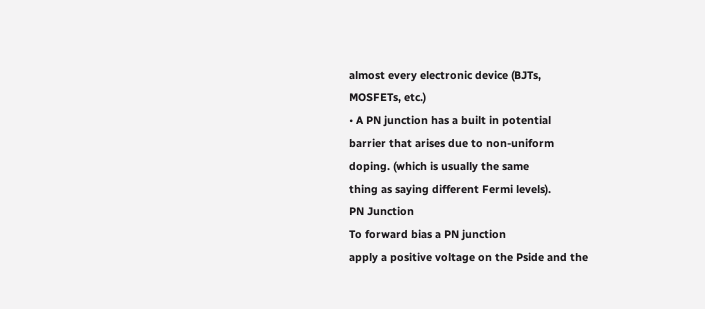almost every electronic device (BJTs,
MOSFETs, etc.)
• A PN junction has a built in potential
barrier that arises due to non-uniform
doping. (which is usually the same
thing as saying different Fermi levels).
PN Junction
To forward bias a PN junction
apply a positive voltage on the Pside and the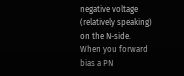negative voltage
(relatively speaking) on the N-side.
When you forward bias a PN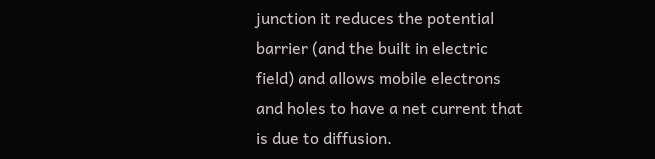junction it reduces the potential
barrier (and the built in electric
field) and allows mobile electrons
and holes to have a net current that
is due to diffusion.